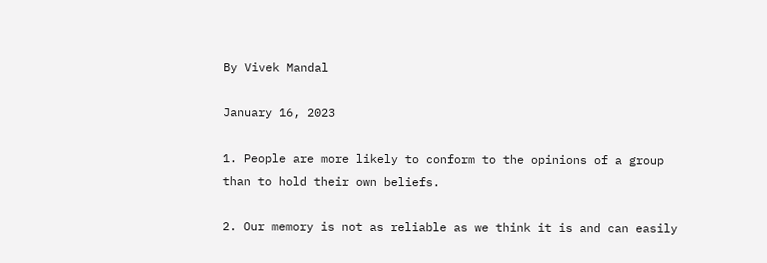By Vivek Mandal

January 16, 2023

1. People are more likely to conform to the opinions of a group than to hold their own beliefs.

2. Our memory is not as reliable as we think it is and can easily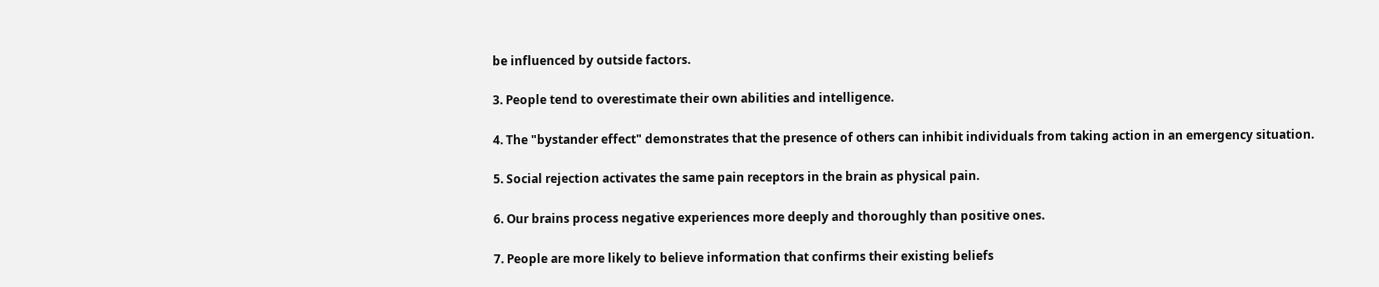be influenced by outside factors.

3. People tend to overestimate their own abilities and intelligence.

4. The "bystander effect" demonstrates that the presence of others can inhibit individuals from taking action in an emergency situation.

5. Social rejection activates the same pain receptors in the brain as physical pain.

6. Our brains process negative experiences more deeply and thoroughly than positive ones.

7. People are more likely to believe information that confirms their existing beliefs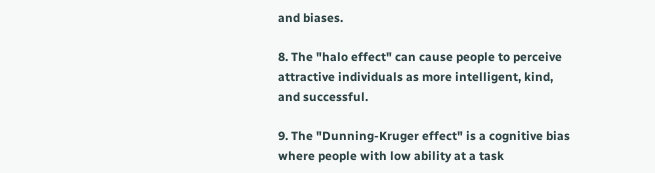and biases.

8. The "halo effect" can cause people to perceive attractive individuals as more intelligent, kind, and successful.

9. The "Dunning-Kruger effect" is a cognitive bias where people with low ability at a task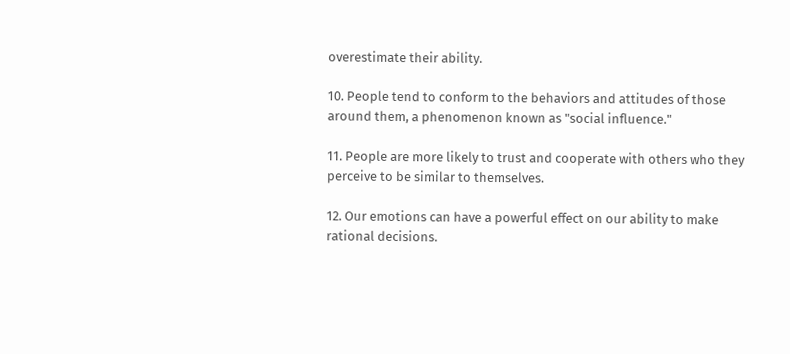overestimate their ability.

10. People tend to conform to the behaviors and attitudes of those around them, a phenomenon known as "social influence."

11. People are more likely to trust and cooperate with others who they perceive to be similar to themselves.

12. Our emotions can have a powerful effect on our ability to make rational decisions.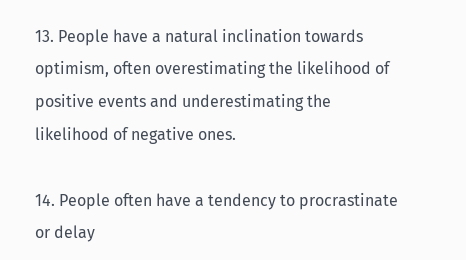13. People have a natural inclination towards optimism, often overestimating the likelihood of positive events and underestimating the likelihood of negative ones.

14. People often have a tendency to procrastinate or delay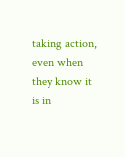taking action, even when they know it is in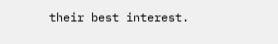their best interest.